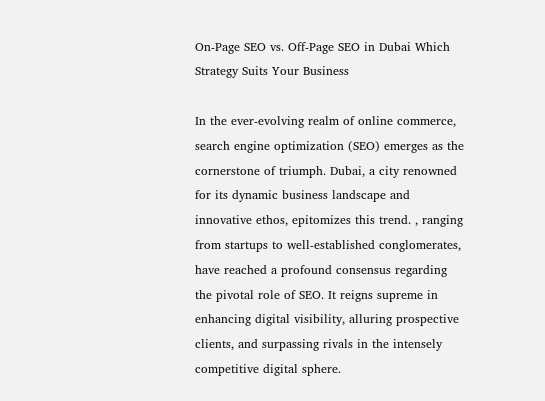On-Page SEO vs. Off-Page SEO in Dubai Which Strategy Suits Your Business

In the ever-evolving realm of online commerce, search engine optimization (SEO) emerges as the cornerstone of triumph. Dubai, a city renowned for its dynamic business landscape and innovative ethos, epitomizes this trend. , ranging from startups to well-established conglomerates, have reached a profound consensus regarding the pivotal role of SEO. It reigns supreme in enhancing digital visibility, alluring prospective clients, and surpassing rivals in the intensely competitive digital sphere.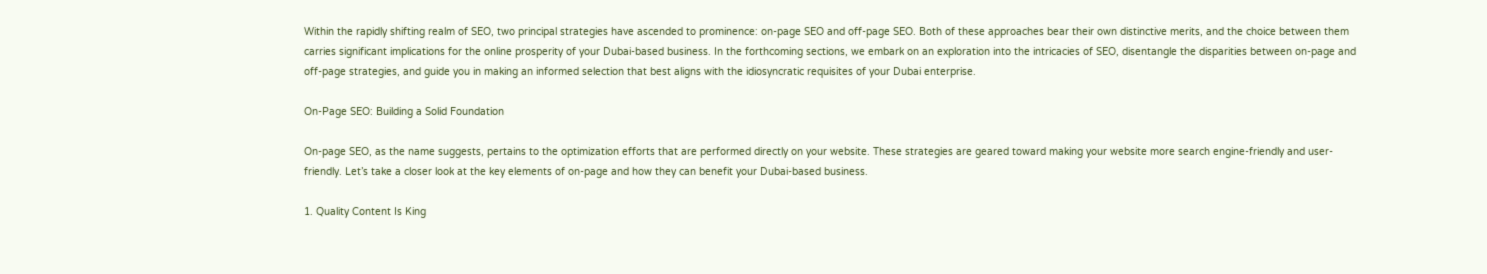Within the rapidly shifting realm of SEO, two principal strategies have ascended to prominence: on-page SEO and off-page SEO. Both of these approaches bear their own distinctive merits, and the choice between them carries significant implications for the online prosperity of your Dubai-based business. In the forthcoming sections, we embark on an exploration into the intricacies of SEO, disentangle the disparities between on-page and off-page strategies, and guide you in making an informed selection that best aligns with the idiosyncratic requisites of your Dubai enterprise.

On-Page SEO: Building a Solid Foundation

On-page SEO, as the name suggests, pertains to the optimization efforts that are performed directly on your website. These strategies are geared toward making your website more search engine-friendly and user-friendly. Let’s take a closer look at the key elements of on-page and how they can benefit your Dubai-based business.

1. Quality Content Is King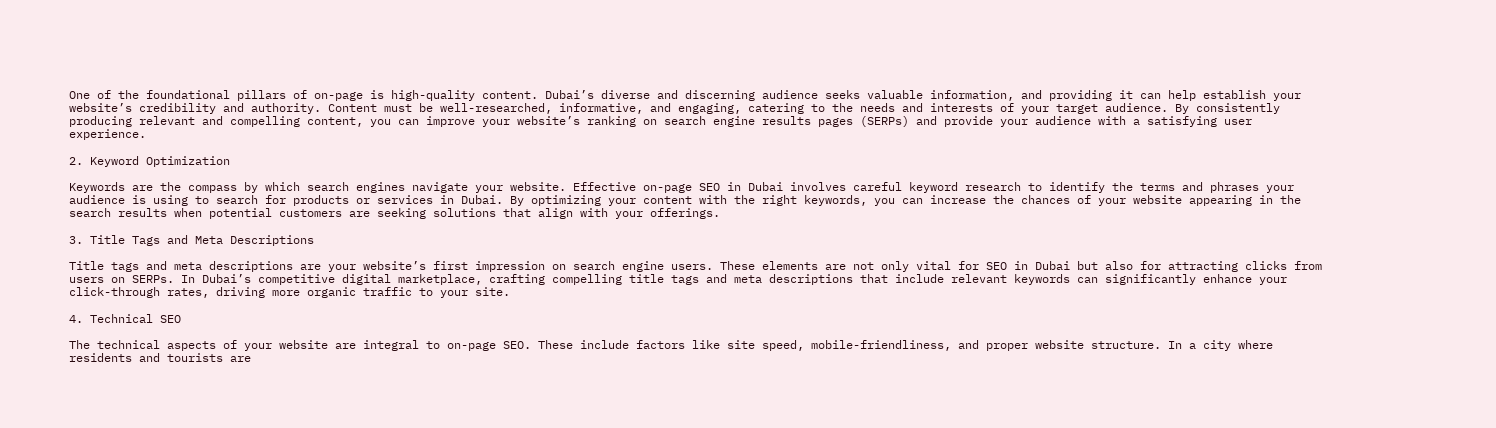One of the foundational pillars of on-page is high-quality content. Dubai’s diverse and discerning audience seeks valuable information, and providing it can help establish your website’s credibility and authority. Content must be well-researched, informative, and engaging, catering to the needs and interests of your target audience. By consistently producing relevant and compelling content, you can improve your website’s ranking on search engine results pages (SERPs) and provide your audience with a satisfying user experience.

2. Keyword Optimization

Keywords are the compass by which search engines navigate your website. Effective on-page SEO in Dubai involves careful keyword research to identify the terms and phrases your audience is using to search for products or services in Dubai. By optimizing your content with the right keywords, you can increase the chances of your website appearing in the search results when potential customers are seeking solutions that align with your offerings.

3. Title Tags and Meta Descriptions

Title tags and meta descriptions are your website’s first impression on search engine users. These elements are not only vital for SEO in Dubai but also for attracting clicks from users on SERPs. In Dubai’s competitive digital marketplace, crafting compelling title tags and meta descriptions that include relevant keywords can significantly enhance your click-through rates, driving more organic traffic to your site.

4. Technical SEO

The technical aspects of your website are integral to on-page SEO. These include factors like site speed, mobile-friendliness, and proper website structure. In a city where residents and tourists are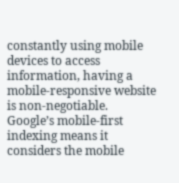constantly using mobile devices to access information, having a mobile-responsive website is non-negotiable. Google’s mobile-first indexing means it considers the mobile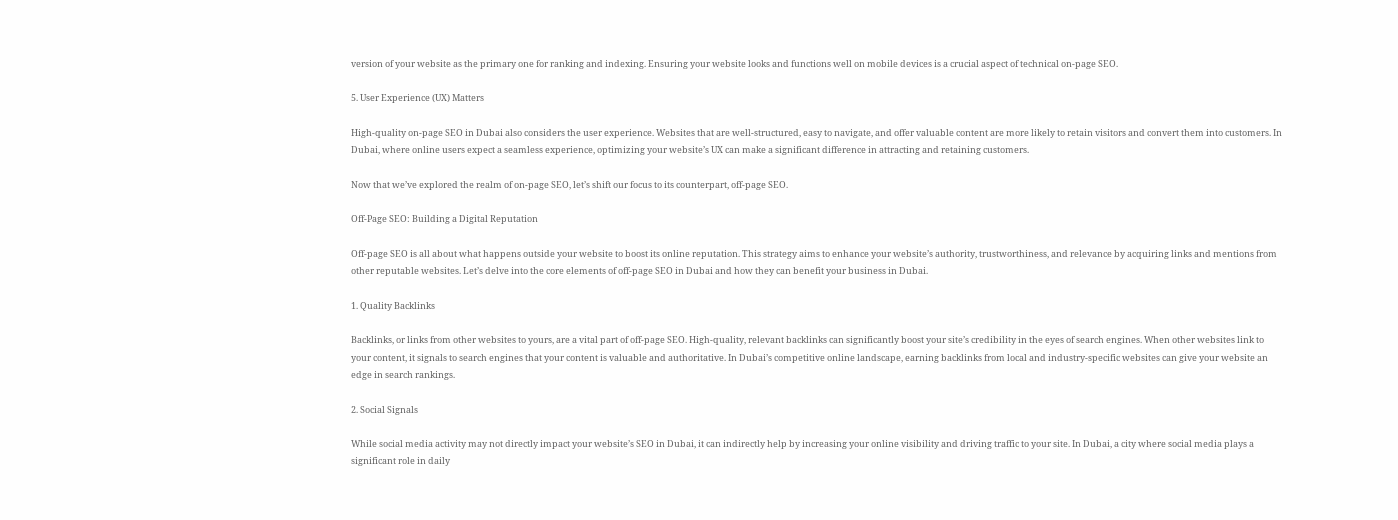version of your website as the primary one for ranking and indexing. Ensuring your website looks and functions well on mobile devices is a crucial aspect of technical on-page SEO.

5. User Experience (UX) Matters

High-quality on-page SEO in Dubai also considers the user experience. Websites that are well-structured, easy to navigate, and offer valuable content are more likely to retain visitors and convert them into customers. In Dubai, where online users expect a seamless experience, optimizing your website’s UX can make a significant difference in attracting and retaining customers.

Now that we’ve explored the realm of on-page SEO, let’s shift our focus to its counterpart, off-page SEO.

Off-Page SEO: Building a Digital Reputation

Off-page SEO is all about what happens outside your website to boost its online reputation. This strategy aims to enhance your website’s authority, trustworthiness, and relevance by acquiring links and mentions from other reputable websites. Let’s delve into the core elements of off-page SEO in Dubai and how they can benefit your business in Dubai.

1. Quality Backlinks

Backlinks, or links from other websites to yours, are a vital part of off-page SEO. High-quality, relevant backlinks can significantly boost your site’s credibility in the eyes of search engines. When other websites link to your content, it signals to search engines that your content is valuable and authoritative. In Dubai’s competitive online landscape, earning backlinks from local and industry-specific websites can give your website an edge in search rankings.

2. Social Signals

While social media activity may not directly impact your website’s SEO in Dubai, it can indirectly help by increasing your online visibility and driving traffic to your site. In Dubai, a city where social media plays a significant role in daily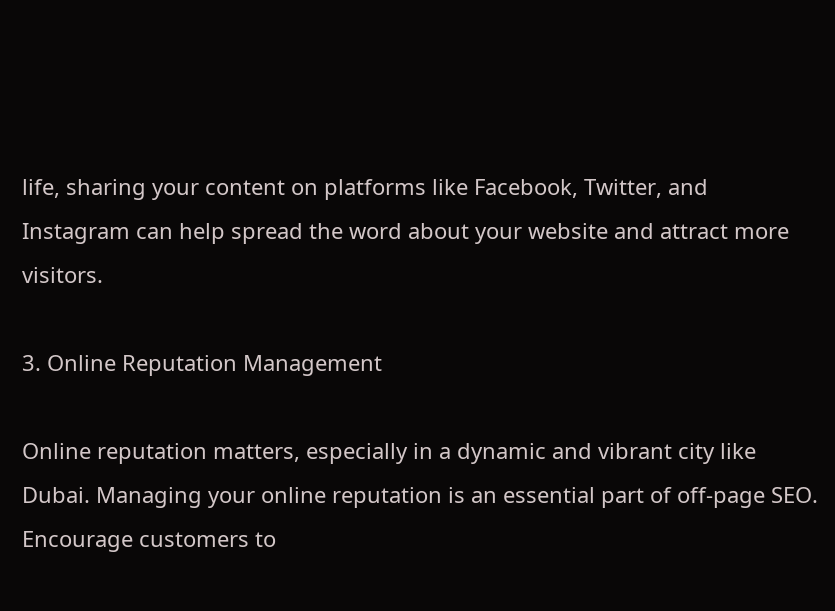life, sharing your content on platforms like Facebook, Twitter, and Instagram can help spread the word about your website and attract more visitors.

3. Online Reputation Management

Online reputation matters, especially in a dynamic and vibrant city like Dubai. Managing your online reputation is an essential part of off-page SEO. Encourage customers to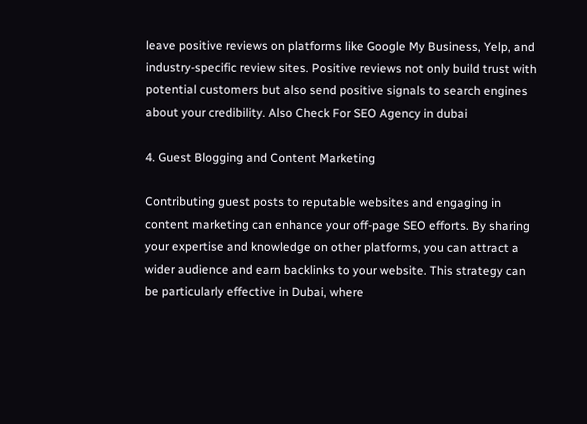leave positive reviews on platforms like Google My Business, Yelp, and industry-specific review sites. Positive reviews not only build trust with potential customers but also send positive signals to search engines about your credibility. Also Check For SEO Agency in dubai

4. Guest Blogging and Content Marketing

Contributing guest posts to reputable websites and engaging in content marketing can enhance your off-page SEO efforts. By sharing your expertise and knowledge on other platforms, you can attract a wider audience and earn backlinks to your website. This strategy can be particularly effective in Dubai, where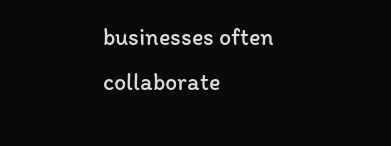businesses often collaborate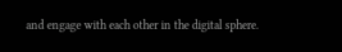and engage with each other in the digital sphere.